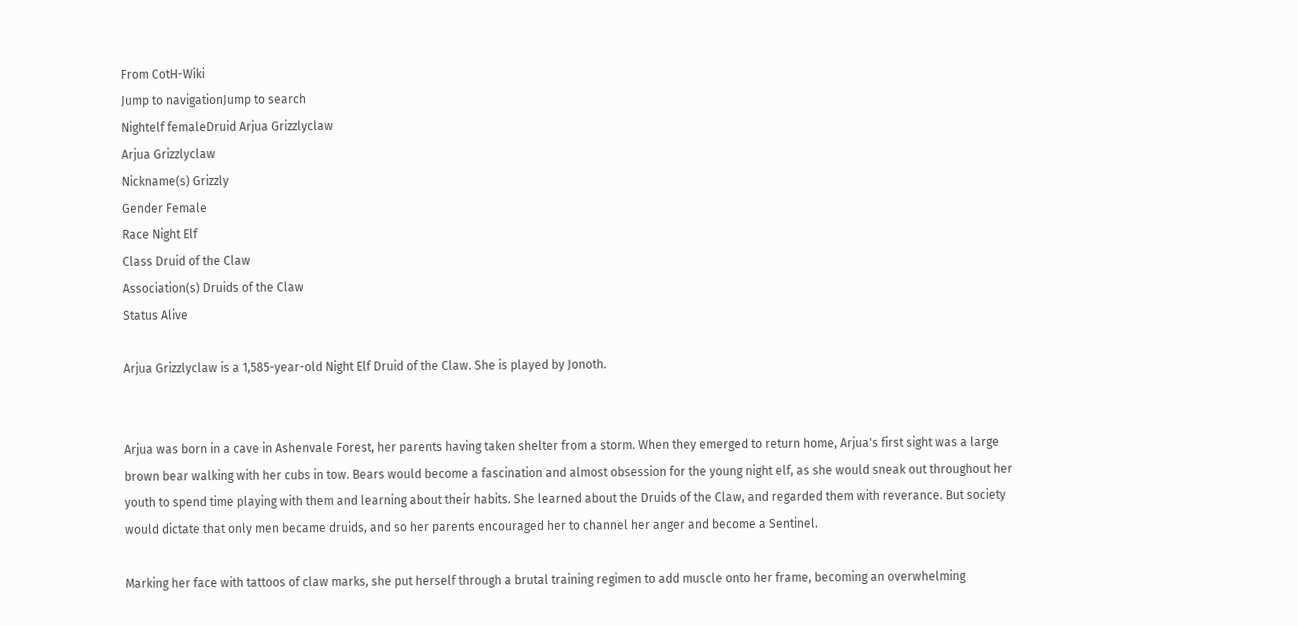From CotH-Wiki
Jump to navigationJump to search
Nightelf femaleDruid Arjua Grizzlyclaw
Arjua Grizzlyclaw
Nickname(s) Grizzly
Gender Female
Race Night Elf
Class Druid of the Claw
Association(s) Druids of the Claw
Status Alive

Arjua Grizzlyclaw is a 1,585-year-old Night Elf Druid of the Claw. She is played by Jonoth.


Arjua was born in a cave in Ashenvale Forest, her parents having taken shelter from a storm. When they emerged to return home, Arjua's first sight was a large brown bear walking with her cubs in tow. Bears would become a fascination and almost obsession for the young night elf, as she would sneak out throughout her youth to spend time playing with them and learning about their habits. She learned about the Druids of the Claw, and regarded them with reverance. But society would dictate that only men became druids, and so her parents encouraged her to channel her anger and become a Sentinel.

Marking her face with tattoos of claw marks, she put herself through a brutal training regimen to add muscle onto her frame, becoming an overwhelming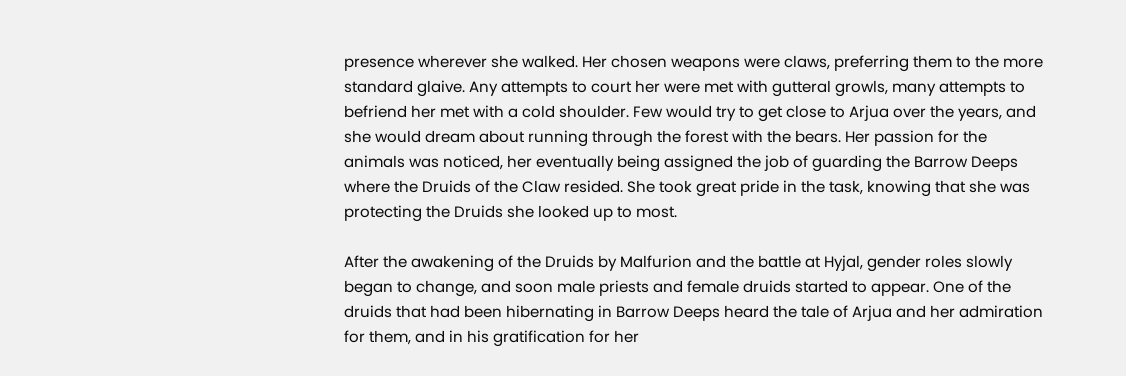presence wherever she walked. Her chosen weapons were claws, preferring them to the more standard glaive. Any attempts to court her were met with gutteral growls, many attempts to befriend her met with a cold shoulder. Few would try to get close to Arjua over the years, and she would dream about running through the forest with the bears. Her passion for the animals was noticed, her eventually being assigned the job of guarding the Barrow Deeps where the Druids of the Claw resided. She took great pride in the task, knowing that she was protecting the Druids she looked up to most.

After the awakening of the Druids by Malfurion and the battle at Hyjal, gender roles slowly began to change, and soon male priests and female druids started to appear. One of the druids that had been hibernating in Barrow Deeps heard the tale of Arjua and her admiration for them, and in his gratification for her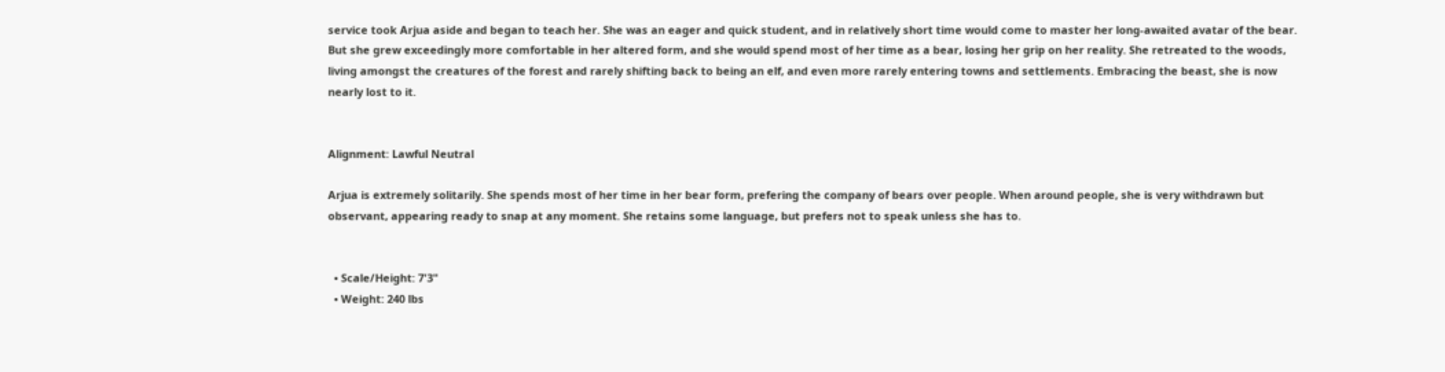service took Arjua aside and began to teach her. She was an eager and quick student, and in relatively short time would come to master her long-awaited avatar of the bear. But she grew exceedingly more comfortable in her altered form, and she would spend most of her time as a bear, losing her grip on her reality. She retreated to the woods, living amongst the creatures of the forest and rarely shifting back to being an elf, and even more rarely entering towns and settlements. Embracing the beast, she is now nearly lost to it.


Alignment: Lawful Neutral

Arjua is extremely solitarily. She spends most of her time in her bear form, prefering the company of bears over people. When around people, she is very withdrawn but observant, appearing ready to snap at any moment. She retains some language, but prefers not to speak unless she has to.


  • Scale/Height: 7'3"
  • Weight: 240 lbs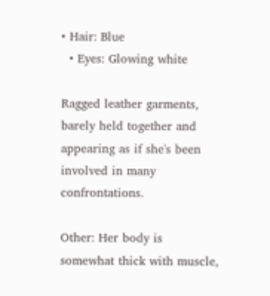• Hair: Blue
  • Eyes: Glowing white

Ragged leather garments, barely held together and appearing as if she's been involved in many confrontations.

Other: Her body is somewhat thick with muscle,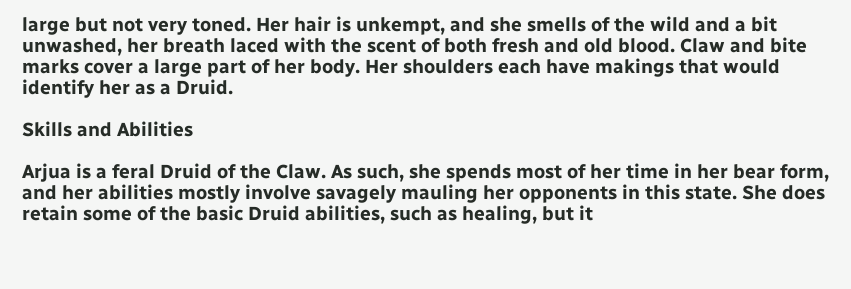large but not very toned. Her hair is unkempt, and she smells of the wild and a bit unwashed, her breath laced with the scent of both fresh and old blood. Claw and bite marks cover a large part of her body. Her shoulders each have makings that would identify her as a Druid.

Skills and Abilities

Arjua is a feral Druid of the Claw. As such, she spends most of her time in her bear form, and her abilities mostly involve savagely mauling her opponents in this state. She does retain some of the basic Druid abilities, such as healing, but it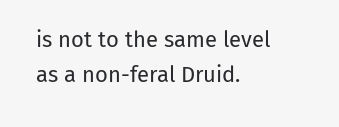is not to the same level as a non-feral Druid.